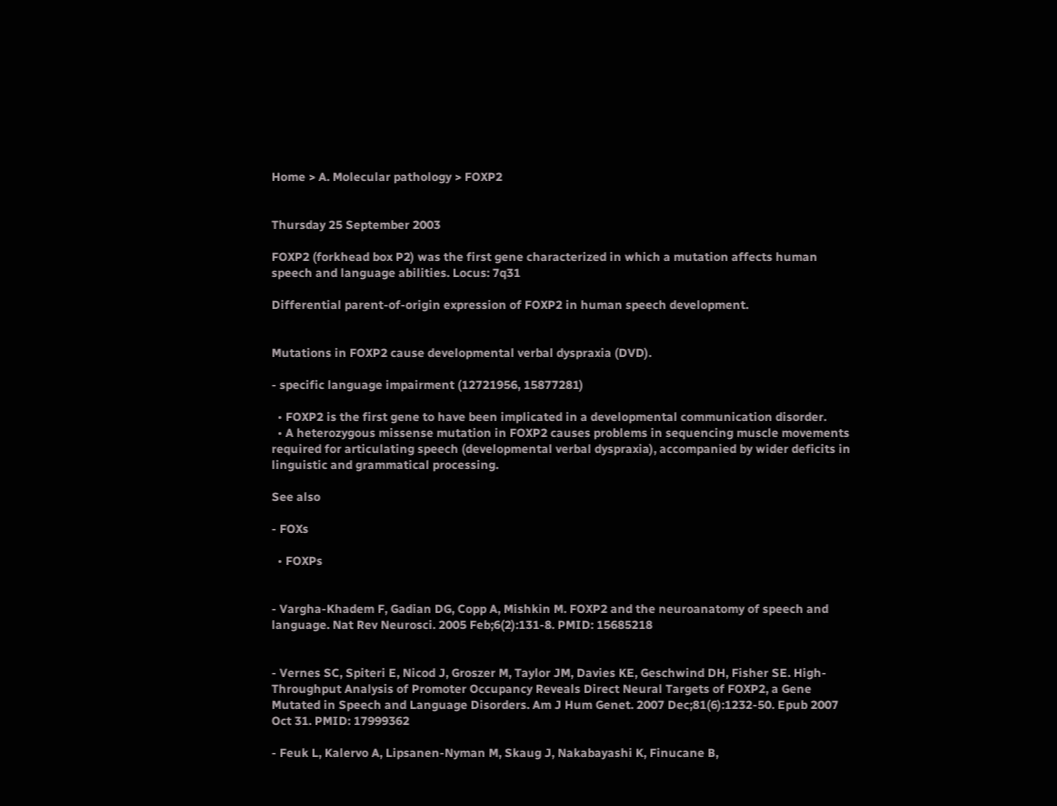Home > A. Molecular pathology > FOXP2


Thursday 25 September 2003

FOXP2 (forkhead box P2) was the first gene characterized in which a mutation affects human speech and language abilities. Locus: 7q31

Differential parent-of-origin expression of FOXP2 in human speech development.


Mutations in FOXP2 cause developmental verbal dyspraxia (DVD).

- specific language impairment (12721956, 15877281)

  • FOXP2 is the first gene to have been implicated in a developmental communication disorder.
  • A heterozygous missense mutation in FOXP2 causes problems in sequencing muscle movements required for articulating speech (developmental verbal dyspraxia), accompanied by wider deficits in linguistic and grammatical processing.

See also

- FOXs

  • FOXPs


- Vargha-Khadem F, Gadian DG, Copp A, Mishkin M. FOXP2 and the neuroanatomy of speech and language. Nat Rev Neurosci. 2005 Feb;6(2):131-8. PMID: 15685218


- Vernes SC, Spiteri E, Nicod J, Groszer M, Taylor JM, Davies KE, Geschwind DH, Fisher SE. High-Throughput Analysis of Promoter Occupancy Reveals Direct Neural Targets of FOXP2, a Gene Mutated in Speech and Language Disorders. Am J Hum Genet. 2007 Dec;81(6):1232-50. Epub 2007 Oct 31. PMID: 17999362

- Feuk L, Kalervo A, Lipsanen-Nyman M, Skaug J, Nakabayashi K, Finucane B,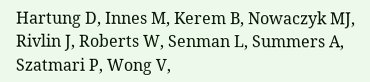Hartung D, Innes M, Kerem B, Nowaczyk MJ, Rivlin J, Roberts W, Senman L, Summers A, Szatmari P, Wong V,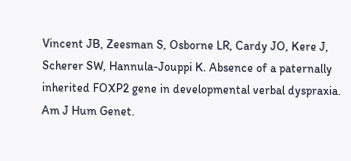Vincent JB, Zeesman S, Osborne LR, Cardy JO, Kere J, Scherer SW, Hannula-Jouppi K. Absence of a paternally inherited FOXP2 gene in developmental verbal dyspraxia. Am J Hum Genet.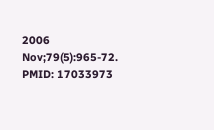2006 Nov;79(5):965-72. PMID: 17033973